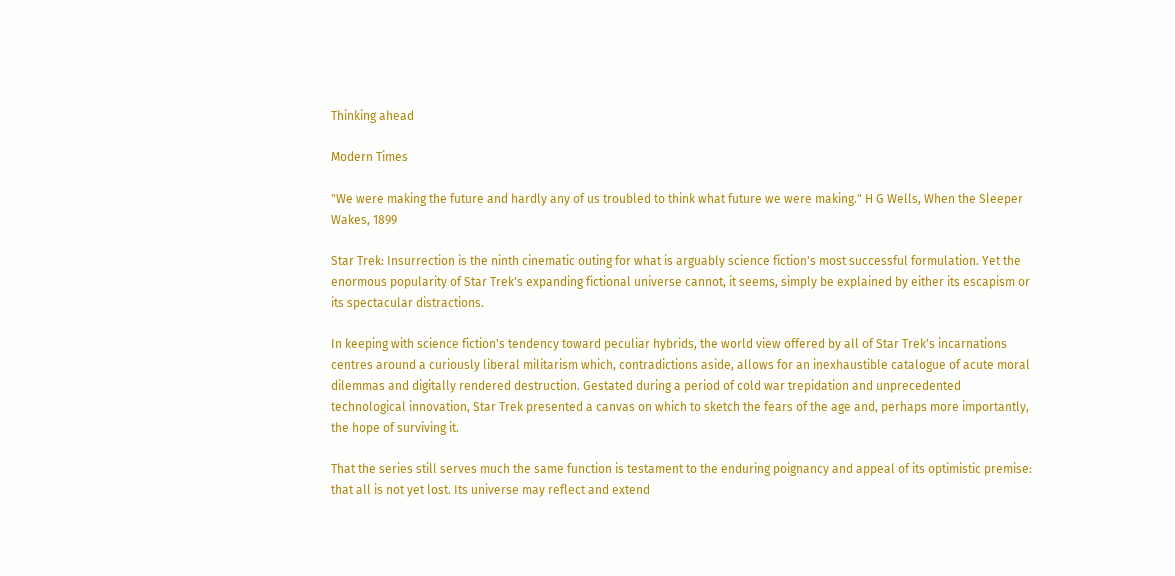Thinking ahead

Modern Times

"We were making the future and hardly any of us troubled to think what future we were making." H G Wells, When the Sleeper Wakes, 1899

Star Trek: Insurrection is the ninth cinematic outing for what is arguably science fiction's most successful formulation. Yet the enormous popularity of Star Trek's expanding fictional universe cannot, it seems, simply be explained by either its escapism or its spectacular distractions.

In keeping with science fiction's tendency toward peculiar hybrids, the world view offered by all of Star Trek's incarnations centres around a curiously liberal militarism which, contradictions aside, allows for an inexhaustible catalogue of acute moral dilemmas and digitally rendered destruction. Gestated during a period of cold war trepidation and unprecedented technological innovation, Star Trek presented a canvas on which to sketch the fears of the age and, perhaps more importantly, the hope of surviving it.

That the series still serves much the same function is testament to the enduring poignancy and appeal of its optimistic premise: that all is not yet lost. Its universe may reflect and extend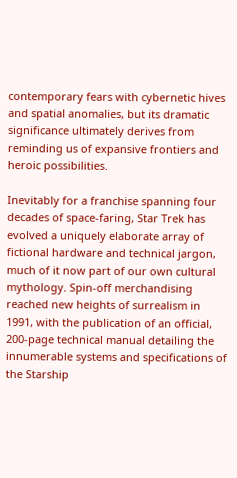contemporary fears with cybernetic hives and spatial anomalies, but its dramatic significance ultimately derives from reminding us of expansive frontiers and heroic possibilities.

Inevitably for a franchise spanning four decades of space-faring, Star Trek has evolved a uniquely elaborate array of fictional hardware and technical jargon, much of it now part of our own cultural mythology. Spin-off merchandising reached new heights of surrealism in 1991, with the publication of an official, 200-page technical manual detailing the innumerable systems and specifications of the Starship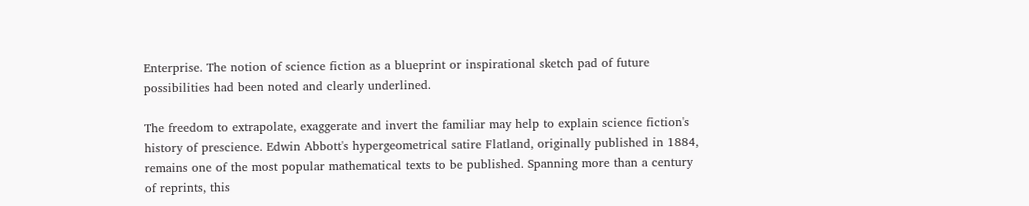Enterprise. The notion of science fiction as a blueprint or inspirational sketch pad of future possibilities had been noted and clearly underlined.

The freedom to extrapolate, exaggerate and invert the familiar may help to explain science fiction's history of prescience. Edwin Abbott's hypergeometrical satire Flatland, originally published in 1884, remains one of the most popular mathematical texts to be published. Spanning more than a century of reprints, this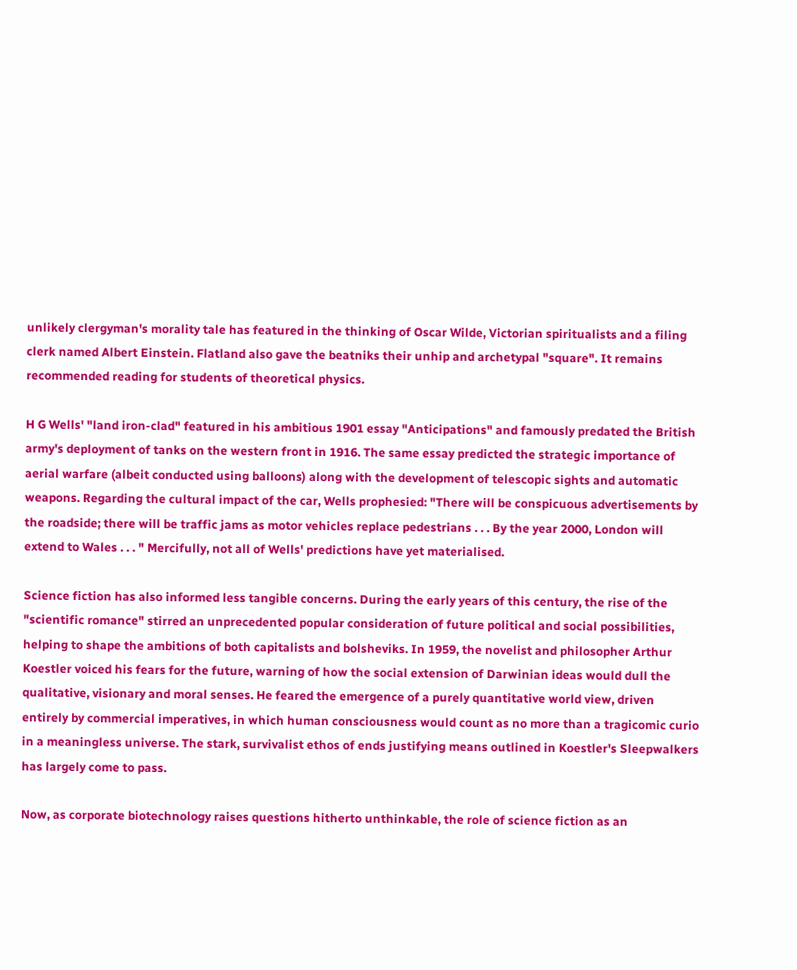unlikely clergyman's morality tale has featured in the thinking of Oscar Wilde, Victorian spiritualists and a filing clerk named Albert Einstein. Flatland also gave the beatniks their unhip and archetypal "square". It remains recommended reading for students of theoretical physics.

H G Wells' "land iron-clad" featured in his ambitious 1901 essay "Anticipations" and famously predated the British army's deployment of tanks on the western front in 1916. The same essay predicted the strategic importance of aerial warfare (albeit conducted using balloons) along with the development of telescopic sights and automatic weapons. Regarding the cultural impact of the car, Wells prophesied: "There will be conspicuous advertisements by the roadside; there will be traffic jams as motor vehicles replace pedestrians . . . By the year 2000, London will extend to Wales . . . " Mercifully, not all of Wells' predictions have yet materialised.

Science fiction has also informed less tangible concerns. During the early years of this century, the rise of the "scientific romance" stirred an unprecedented popular consideration of future political and social possibilities, helping to shape the ambitions of both capitalists and bolsheviks. In 1959, the novelist and philosopher Arthur Koestler voiced his fears for the future, warning of how the social extension of Darwinian ideas would dull the qualitative, visionary and moral senses. He feared the emergence of a purely quantitative world view, driven entirely by commercial imperatives, in which human consciousness would count as no more than a tragicomic curio in a meaningless universe. The stark, survivalist ethos of ends justifying means outlined in Koestler's Sleepwalkers has largely come to pass.

Now, as corporate biotechnology raises questions hitherto unthinkable, the role of science fiction as an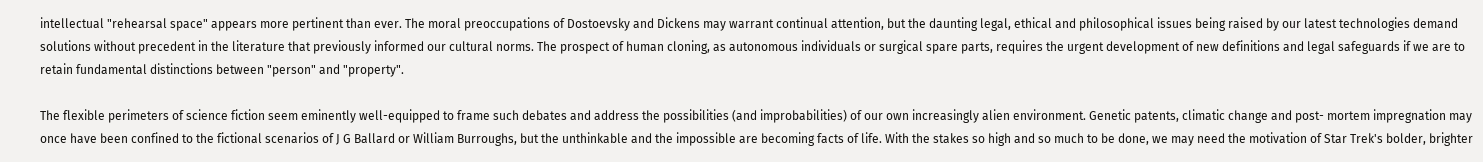intellectual "rehearsal space" appears more pertinent than ever. The moral preoccupations of Dostoevsky and Dickens may warrant continual attention, but the daunting legal, ethical and philosophical issues being raised by our latest technologies demand solutions without precedent in the literature that previously informed our cultural norms. The prospect of human cloning, as autonomous individuals or surgical spare parts, requires the urgent development of new definitions and legal safeguards if we are to retain fundamental distinctions between "person" and "property".

The flexible perimeters of science fiction seem eminently well-equipped to frame such debates and address the possibilities (and improbabilities) of our own increasingly alien environment. Genetic patents, climatic change and post- mortem impregnation may once have been confined to the fictional scenarios of J G Ballard or William Burroughs, but the unthinkable and the impossible are becoming facts of life. With the stakes so high and so much to be done, we may need the motivation of Star Trek's bolder, brighter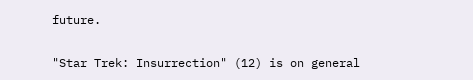future.

"Star Trek: Insurrection" (12) is on general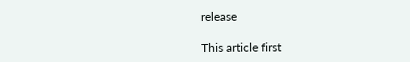release

This article first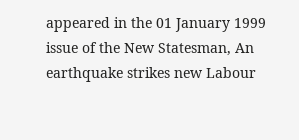appeared in the 01 January 1999 issue of the New Statesman, An earthquake strikes new Labour